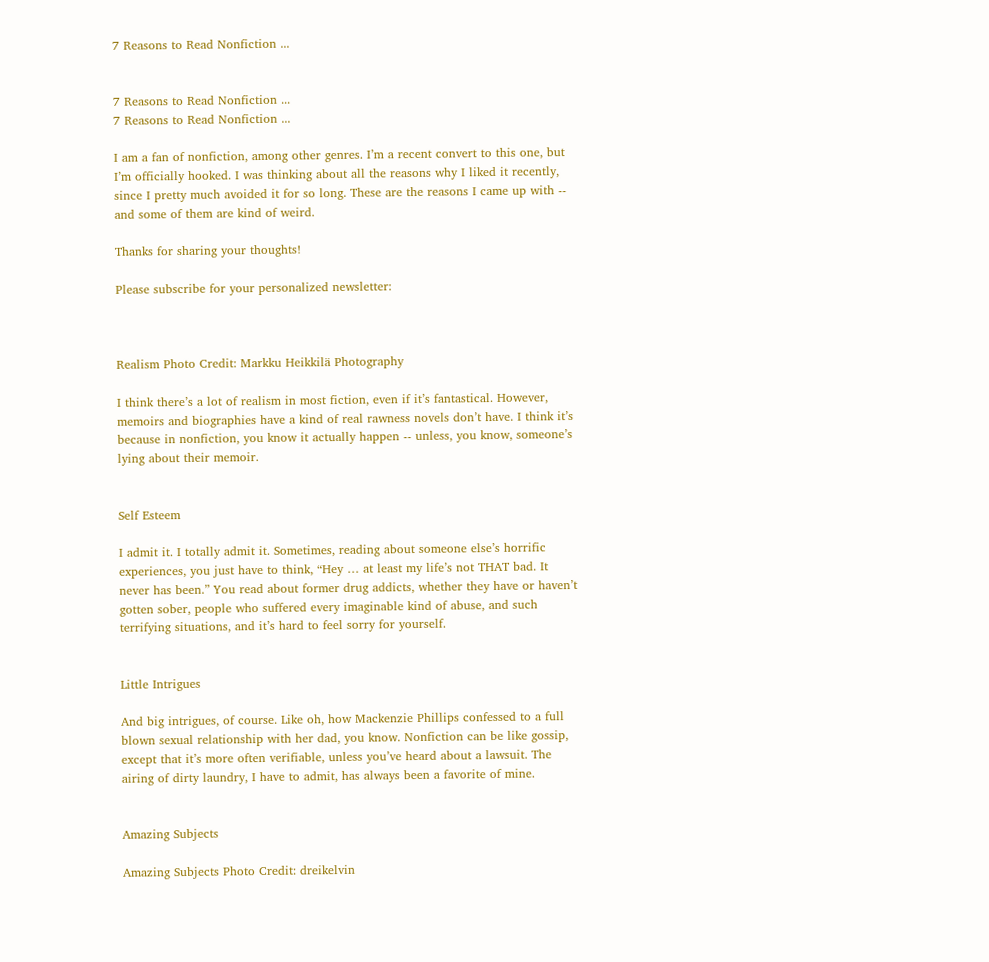7 Reasons to Read Nonfiction ...


7 Reasons to Read Nonfiction ...
7 Reasons to Read Nonfiction ...

I am a fan of nonfiction, among other genres. I’m a recent convert to this one, but I’m officially hooked. I was thinking about all the reasons why I liked it recently, since I pretty much avoided it for so long. These are the reasons I came up with -- and some of them are kind of weird.

Thanks for sharing your thoughts!

Please subscribe for your personalized newsletter:



Realism Photo Credit: Markku Heikkilä Photography

I think there’s a lot of realism in most fiction, even if it’s fantastical. However, memoirs and biographies have a kind of real rawness novels don’t have. I think it’s because in nonfiction, you know it actually happen -- unless, you know, someone’s lying about their memoir.


Self Esteem

I admit it. I totally admit it. Sometimes, reading about someone else’s horrific experiences, you just have to think, “Hey … at least my life’s not THAT bad. It never has been.” You read about former drug addicts, whether they have or haven’t gotten sober, people who suffered every imaginable kind of abuse, and such terrifying situations, and it’s hard to feel sorry for yourself.


Little Intrigues

And big intrigues, of course. Like oh, how Mackenzie Phillips confessed to a full blown sexual relationship with her dad, you know. Nonfiction can be like gossip, except that it’s more often verifiable, unless you’ve heard about a lawsuit. The airing of dirty laundry, I have to admit, has always been a favorite of mine.


Amazing Subjects

Amazing Subjects Photo Credit: dreikelvin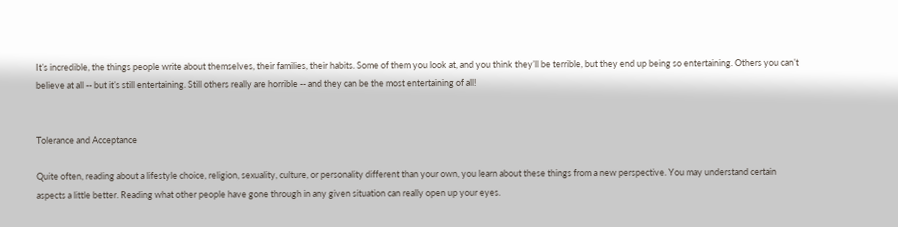It’s incredible, the things people write about themselves, their families, their habits. Some of them you look at, and you think they’ll be terrible, but they end up being so entertaining. Others you can’t believe at all -- but it’s still entertaining. Still others really are horrible -- and they can be the most entertaining of all!


Tolerance and Acceptance

Quite often, reading about a lifestyle choice, religion, sexuality, culture, or personality different than your own, you learn about these things from a new perspective. You may understand certain aspects a little better. Reading what other people have gone through in any given situation can really open up your eyes.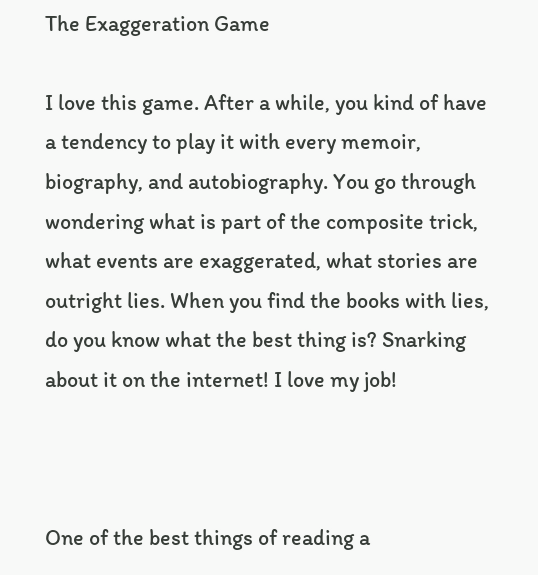The Exaggeration Game

I love this game. After a while, you kind of have a tendency to play it with every memoir, biography, and autobiography. You go through wondering what is part of the composite trick, what events are exaggerated, what stories are outright lies. When you find the books with lies, do you know what the best thing is? Snarking about it on the internet! I love my job!



One of the best things of reading a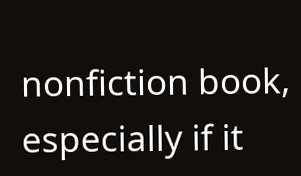nonfiction book, especially if it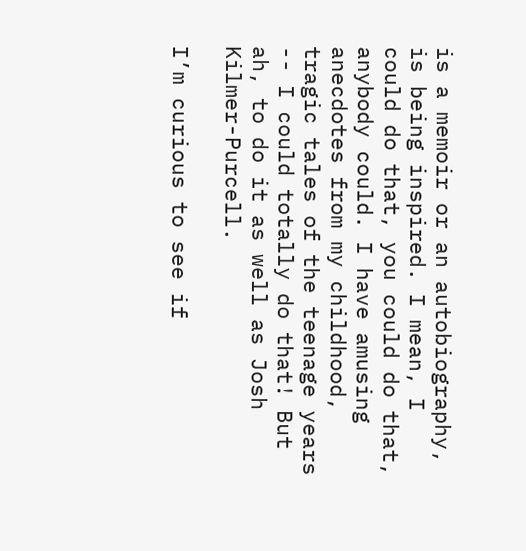is a memoir or an autobiography, is being inspired. I mean, I could do that, you could do that, anybody could. I have amusing anecdotes from my childhood, tragic tales of the teenage years -- I could totally do that! But ah, to do it as well as Josh Kilmer-Purcell.

I’m curious to see if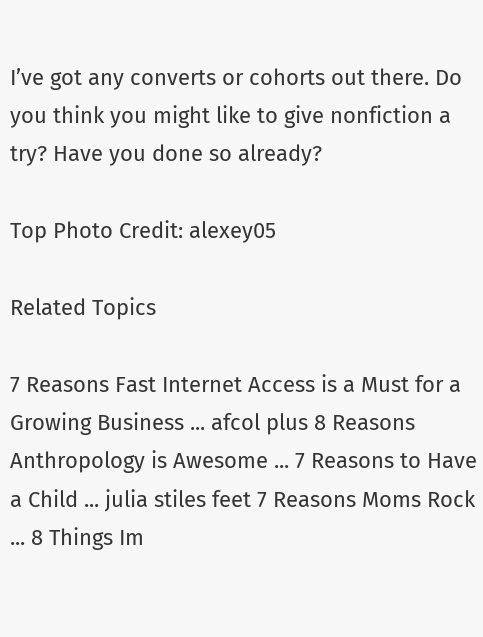I’ve got any converts or cohorts out there. Do you think you might like to give nonfiction a try? Have you done so already?

Top Photo Credit: alexey05

Related Topics

7 Reasons Fast Internet Access is a Must for a Growing Business ... afcol plus 8 Reasons Anthropology is Awesome ... 7 Reasons to Have a Child ... julia stiles feet 7 Reasons Moms Rock ... 8 Things Im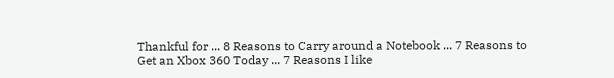Thankful for ... 8 Reasons to Carry around a Notebook ... 7 Reasons to Get an Xbox 360 Today ... 7 Reasons I like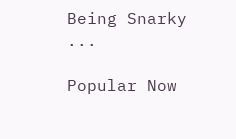Being Snarky ...

Popular Now